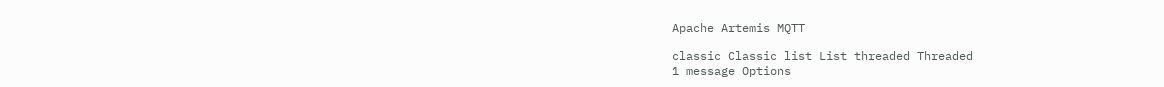Apache Artemis MQTT

classic Classic list List threaded Threaded
1 message Options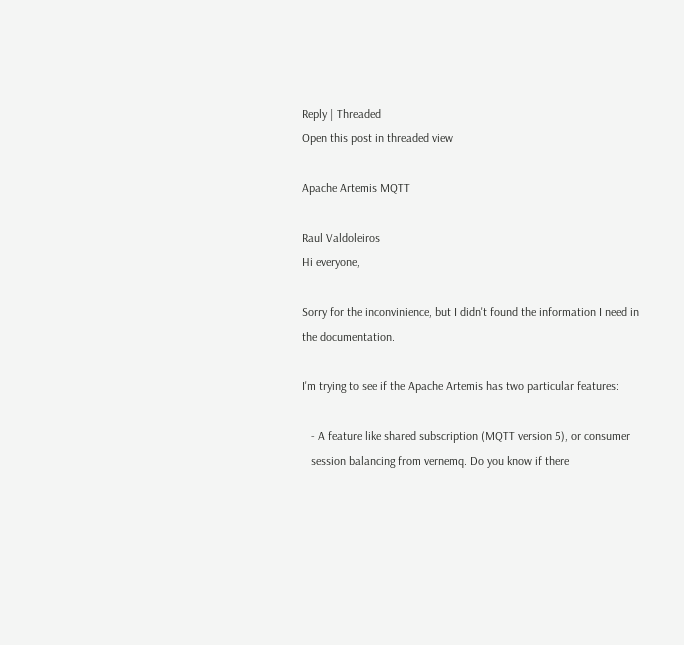Reply | Threaded
Open this post in threaded view

Apache Artemis MQTT

Raul Valdoleiros
Hi everyone,

Sorry for the inconvinience, but I didn't found the information I need in
the documentation.

I'm trying to see if the Apache Artemis has two particular features:

   - A feature like shared subscription (MQTT version 5), or consumer
   session balancing from vernemq. Do you know if there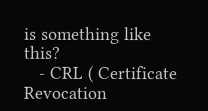is something like this?
   - CRL ( Certificate Revocation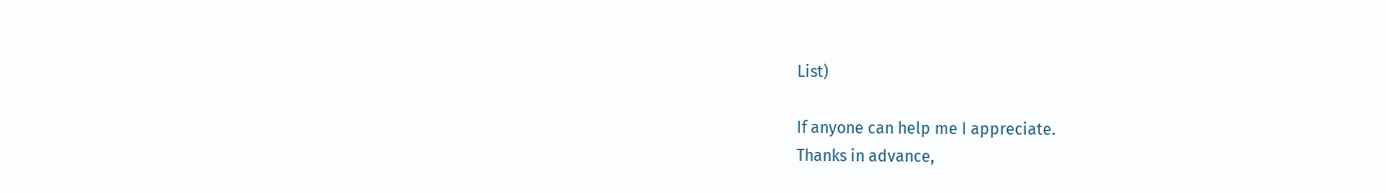List)

If anyone can help me I appreciate.
Thanks in advance,